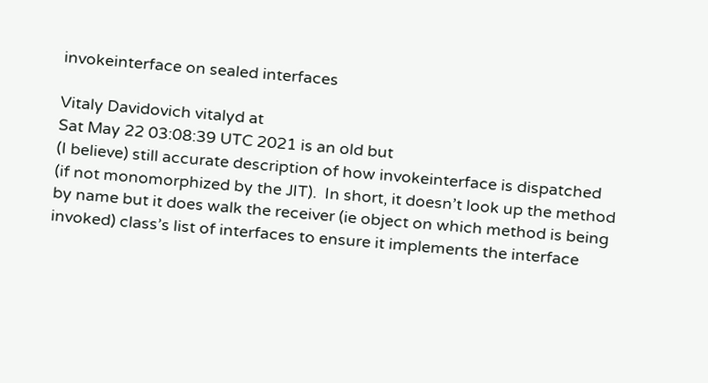invokeinterface on sealed interfaces

Vitaly Davidovich vitalyd at
Sat May 22 03:08:39 UTC 2021 is an old but
(I believe) still accurate description of how invokeinterface is dispatched
(if not monomorphized by the JIT).  In short, it doesn’t look up the method
by name but it does walk the receiver (ie object on which method is being
invoked) class’s list of interfaces to ensure it implements the interface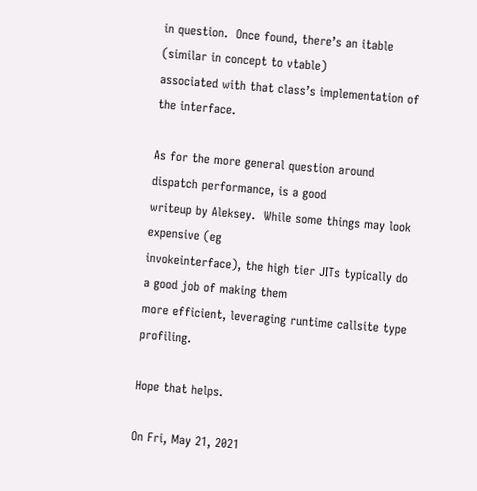in question.  Once found, there’s an itable (similar in concept to vtable)
associated with that class’s implementation of the interface.

As for the more general question around dispatch performance, is a good
writeup by Aleksey.  While some things may look expensive (eg
invokeinterface), the high tier JITs typically do a good job of making them
more efficient, leveraging runtime callsite type profiling.

Hope that helps.

On Fri, May 21, 2021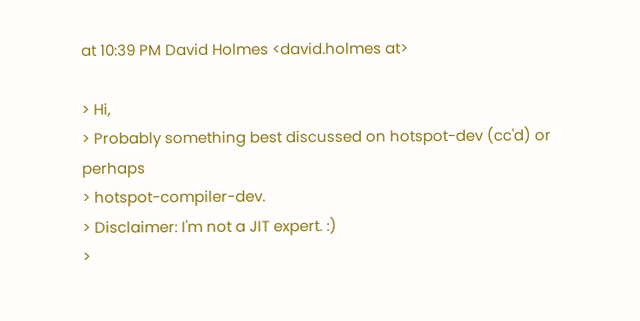at 10:39 PM David Holmes <david.holmes at>

> Hi,
> Probably something best discussed on hotspot-dev (cc'd) or perhaps
> hotspot-compiler-dev.
> Disclaimer: I'm not a JIT expert. :)
>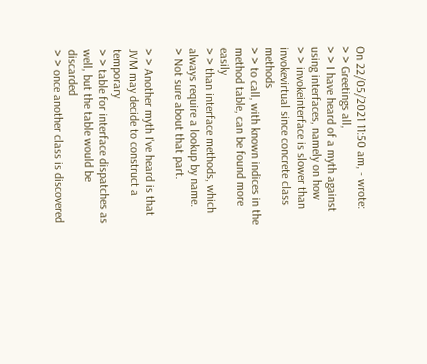On 22/05/2021 11:50 am, - wrote:
> > Greetings all,
> > I have heard of a myth against using interfaces, namely on how
> > invokeinterface is slower than invokevirtual since concrete class methods
> > to call, with known indices in the method table, can be found more easily
> > than interface methods, which always require a lookup by name.
> Not sure about that part.

> > Another myth I've heard is that JVM may decide to construct a temporary
> > table for interface dispatches as well, but the table would be discarded
> > once another class is discovered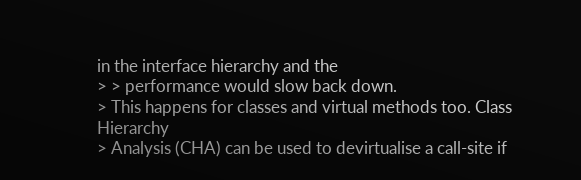in the interface hierarchy and the
> > performance would slow back down.
> This happens for classes and virtual methods too. Class Hierarchy
> Analysis (CHA) can be used to devirtualise a call-site if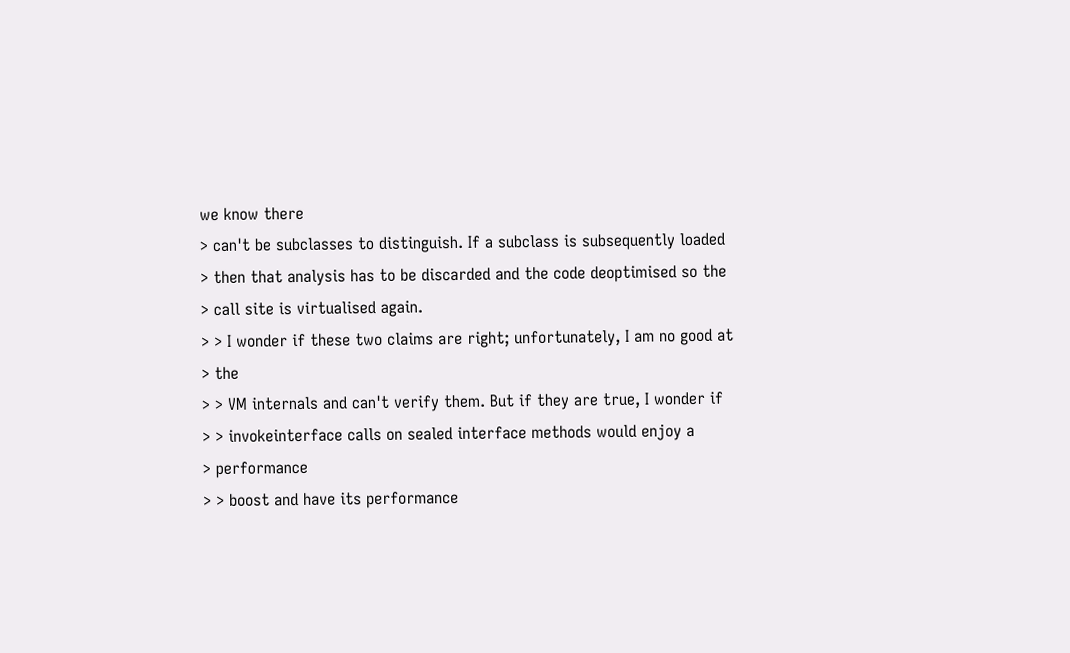we know there
> can't be subclasses to distinguish. If a subclass is subsequently loaded
> then that analysis has to be discarded and the code deoptimised so the
> call site is virtualised again.
> > I wonder if these two claims are right; unfortunately, I am no good at
> the
> > VM internals and can't verify them. But if they are true, I wonder if
> > invokeinterface calls on sealed interface methods would enjoy a
> performance
> > boost and have its performance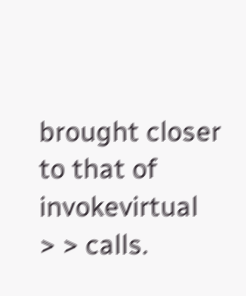brought closer to that of invokevirtual
> > calls.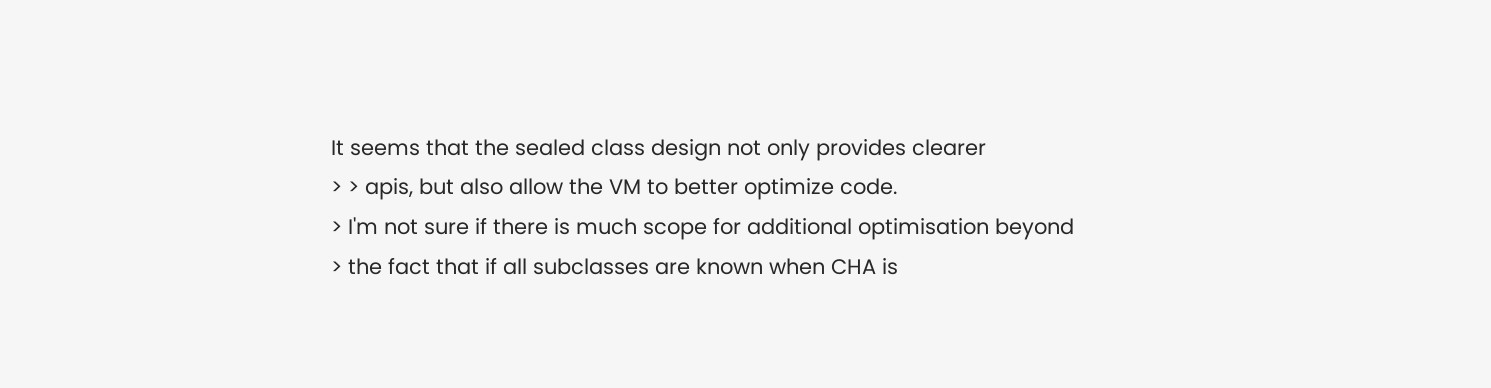It seems that the sealed class design not only provides clearer
> > apis, but also allow the VM to better optimize code.
> I'm not sure if there is much scope for additional optimisation beyond
> the fact that if all subclasses are known when CHA is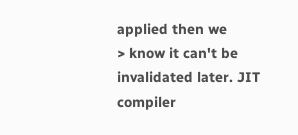applied then we
> know it can't be invalidated later. JIT compiler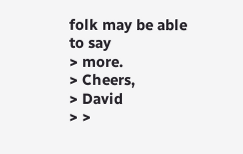folk may be able to say
> more.
> Cheers,
> David
> >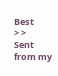Best
> >
Sent from my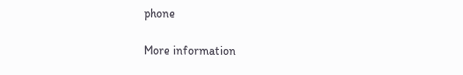phone

More information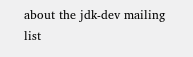about the jdk-dev mailing list